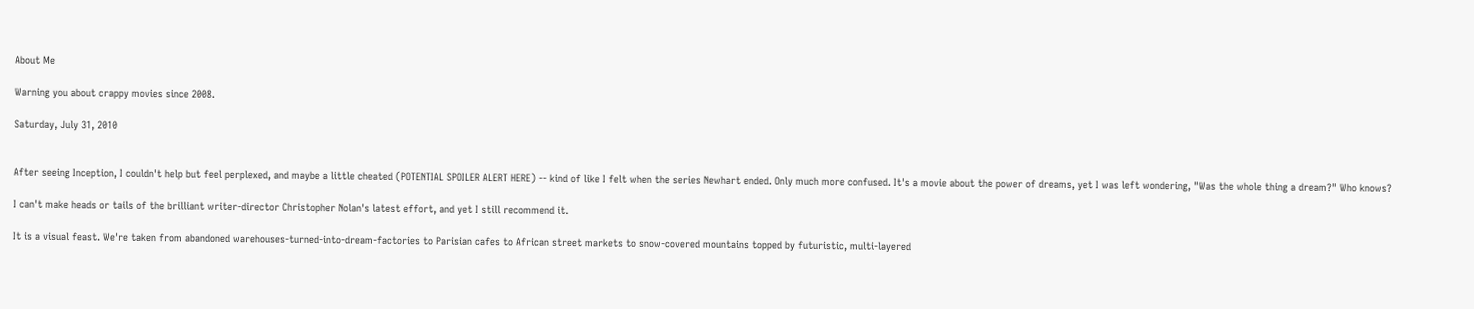About Me

Warning you about crappy movies since 2008.

Saturday, July 31, 2010


After seeing Inception, I couldn't help but feel perplexed, and maybe a little cheated (POTENTIAL SPOILER ALERT HERE) -- kind of like I felt when the series Newhart ended. Only much more confused. It's a movie about the power of dreams, yet I was left wondering, "Was the whole thing a dream?" Who knows?

I can't make heads or tails of the brilliant writer-director Christopher Nolan's latest effort, and yet I still recommend it.

It is a visual feast. We're taken from abandoned warehouses-turned-into-dream-factories to Parisian cafes to African street markets to snow-covered mountains topped by futuristic, multi-layered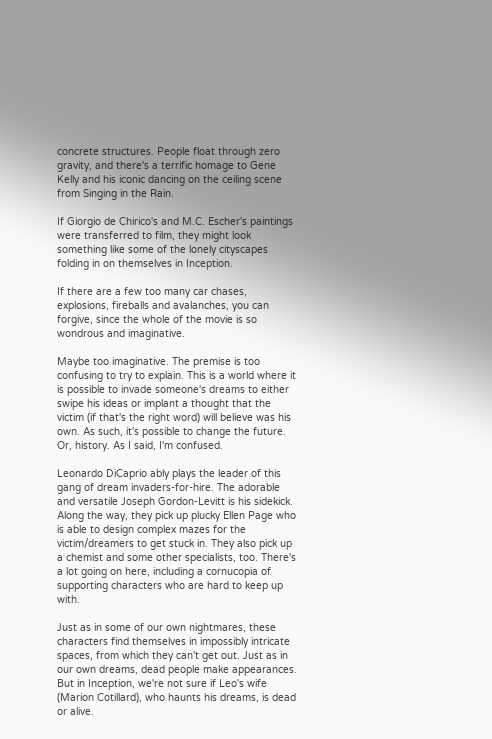concrete structures. People float through zero gravity, and there's a terrific homage to Gene Kelly and his iconic dancing on the ceiling scene from Singing in the Rain.

If Giorgio de Chirico's and M.C. Escher's paintings were transferred to film, they might look something like some of the lonely cityscapes folding in on themselves in Inception.

If there are a few too many car chases, explosions, fireballs and avalanches, you can forgive, since the whole of the movie is so wondrous and imaginative.

Maybe too imaginative. The premise is too confusing to try to explain. This is a world where it is possible to invade someone's dreams to either swipe his ideas or implant a thought that the victim (if that's the right word) will believe was his own. As such, it's possible to change the future. Or, history. As I said, I'm confused.

Leonardo DiCaprio ably plays the leader of this gang of dream invaders-for-hire. The adorable and versatile Joseph Gordon-Levitt is his sidekick. Along the way, they pick up plucky Ellen Page who is able to design complex mazes for the victim/dreamers to get stuck in. They also pick up a chemist and some other specialists, too. There's a lot going on here, including a cornucopia of supporting characters who are hard to keep up with.

Just as in some of our own nightmares, these characters find themselves in impossibly intricate spaces, from which they can't get out. Just as in our own dreams, dead people make appearances. But in Inception, we're not sure if Leo's wife (Marion Cotillard), who haunts his dreams, is dead or alive.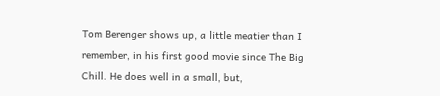Tom Berenger shows up, a little meatier than I remember, in his first good movie since The Big Chill. He does well in a small, but,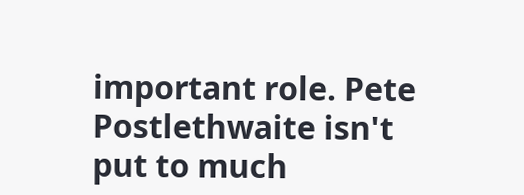important role. Pete Postlethwaite isn't put to much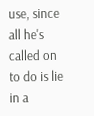use, since all he's called on to do is lie in a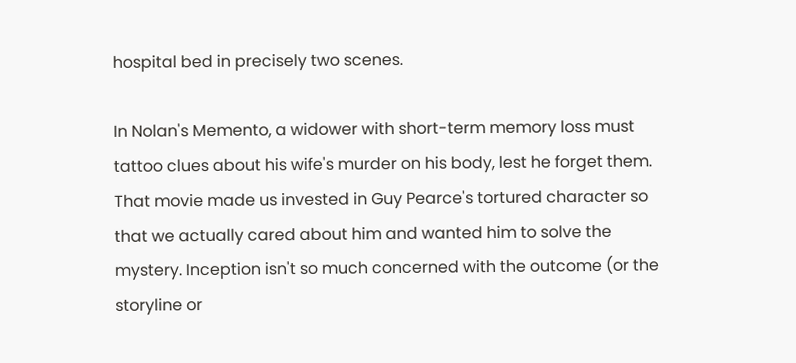hospital bed in precisely two scenes.

In Nolan's Memento, a widower with short-term memory loss must tattoo clues about his wife's murder on his body, lest he forget them. That movie made us invested in Guy Pearce's tortured character so that we actually cared about him and wanted him to solve the mystery. Inception isn't so much concerned with the outcome (or the storyline or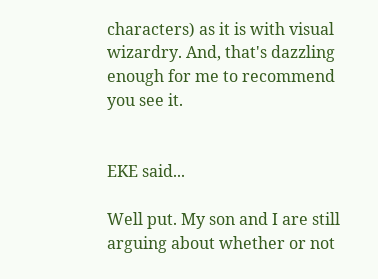characters) as it is with visual wizardry. And, that's dazzling enough for me to recommend you see it.


EKE said...

Well put. My son and I are still arguing about whether or not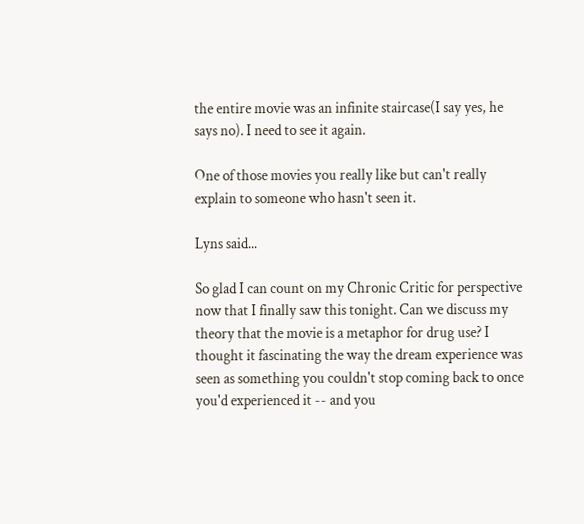the entire movie was an infinite staircase(I say yes, he says no). I need to see it again.

One of those movies you really like but can't really explain to someone who hasn't seen it.

Lyns said...

So glad I can count on my Chronic Critic for perspective now that I finally saw this tonight. Can we discuss my theory that the movie is a metaphor for drug use? I thought it fascinating the way the dream experience was seen as something you couldn't stop coming back to once you'd experienced it -- and you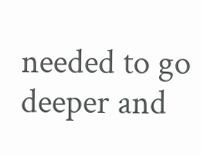needed to go deeper and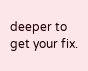deeper to get your fix.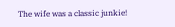The wife was a classic junkie!